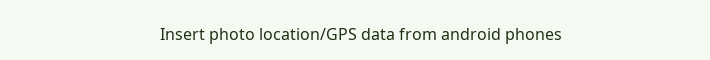Insert photo location/GPS data from android phones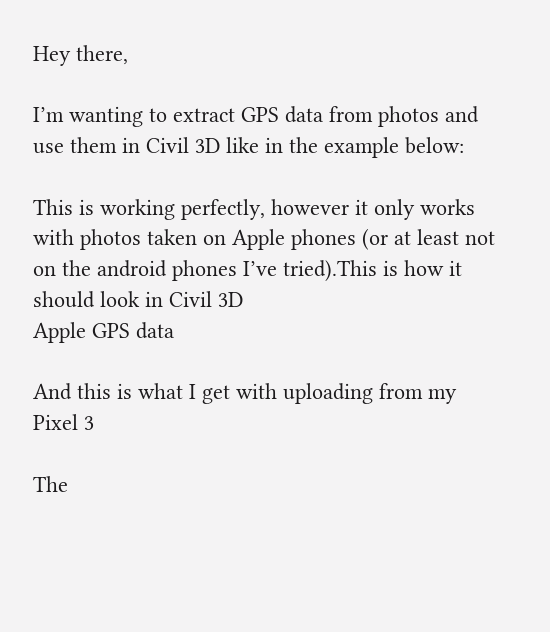Hey there,

I’m wanting to extract GPS data from photos and use them in Civil 3D like in the example below:

This is working perfectly, however it only works with photos taken on Apple phones (or at least not on the android phones I’ve tried).This is how it should look in Civil 3D
Apple GPS data

And this is what I get with uploading from my Pixel 3

The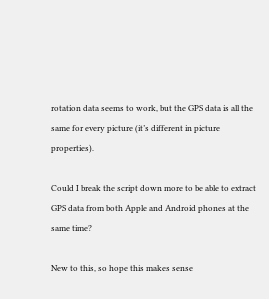rotation data seems to work, but the GPS data is all the same for every picture (it’s different in picture properties).

Could I break the script down more to be able to extract GPS data from both Apple and Android phones at the same time?

New to this, so hope this makes sense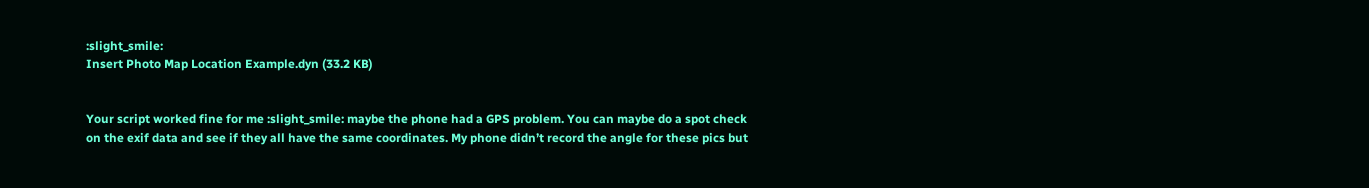:slight_smile:
Insert Photo Map Location Example.dyn (33.2 KB)


Your script worked fine for me :slight_smile: maybe the phone had a GPS problem. You can maybe do a spot check on the exif data and see if they all have the same coordinates. My phone didn’t record the angle for these pics but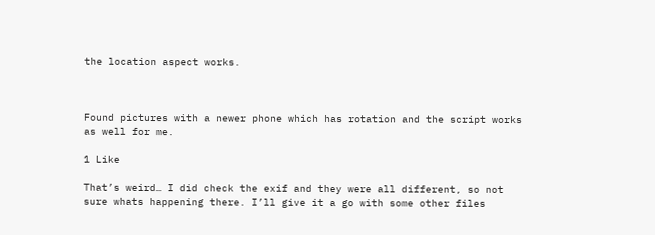the location aspect works.



Found pictures with a newer phone which has rotation and the script works as well for me.

1 Like

That’s weird… I did check the exif and they were all different, so not sure whats happening there. I’ll give it a go with some other files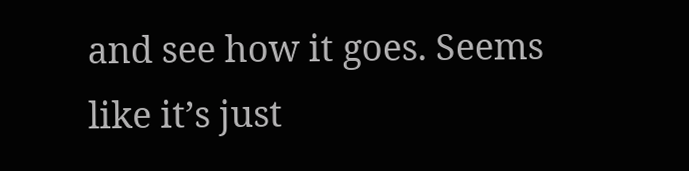and see how it goes. Seems like it’s just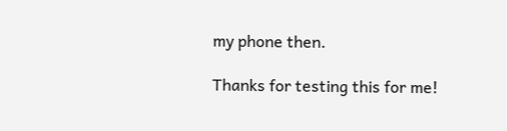my phone then.

Thanks for testing this for me!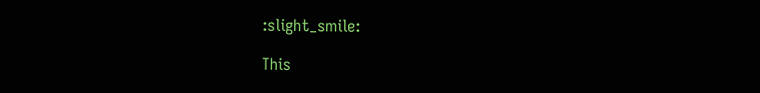:slight_smile:

This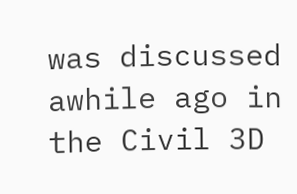was discussed awhile ago in the Civil 3D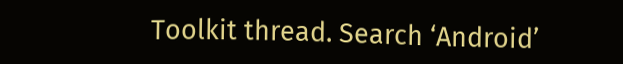Toolkit thread. Search ‘Android’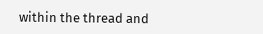within the thread and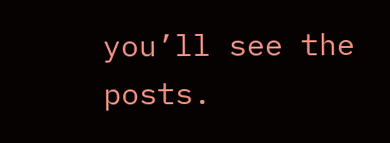you’ll see the posts.